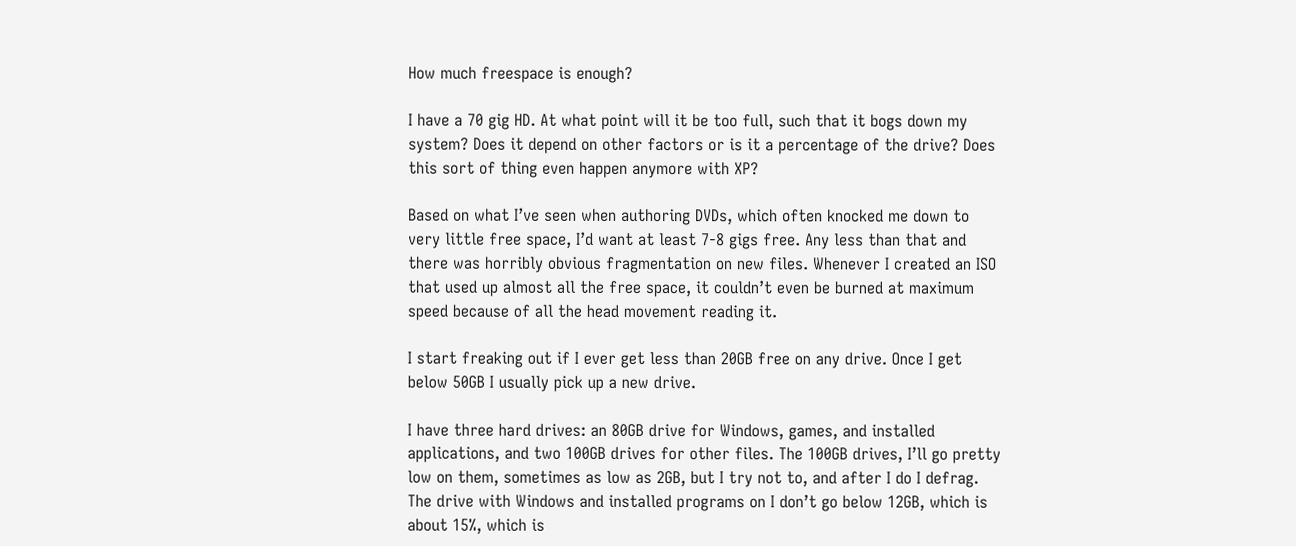How much freespace is enough?

I have a 70 gig HD. At what point will it be too full, such that it bogs down my system? Does it depend on other factors or is it a percentage of the drive? Does this sort of thing even happen anymore with XP?

Based on what I’ve seen when authoring DVDs, which often knocked me down to very little free space, I’d want at least 7-8 gigs free. Any less than that and there was horribly obvious fragmentation on new files. Whenever I created an ISO that used up almost all the free space, it couldn’t even be burned at maximum speed because of all the head movement reading it.

I start freaking out if I ever get less than 20GB free on any drive. Once I get below 50GB I usually pick up a new drive.

I have three hard drives: an 80GB drive for Windows, games, and installed applications, and two 100GB drives for other files. The 100GB drives, I’ll go pretty low on them, sometimes as low as 2GB, but I try not to, and after I do I defrag. The drive with Windows and installed programs on I don’t go below 12GB, which is about 15%, which is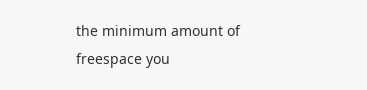the minimum amount of freespace you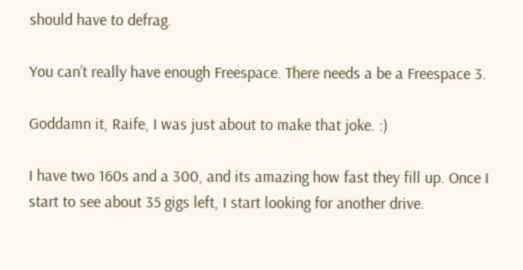should have to defrag.

You can’t really have enough Freespace. There needs a be a Freespace 3.

Goddamn it, Raife, I was just about to make that joke. :)

I have two 160s and a 300, and its amazing how fast they fill up. Once I start to see about 35 gigs left, I start looking for another drive.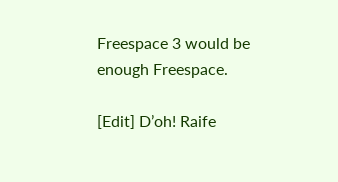Freespace 3 would be enough Freespace.

[Edit] D’oh! Raife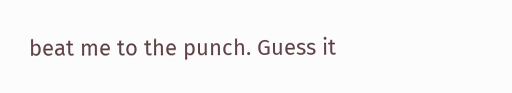beat me to the punch. Guess it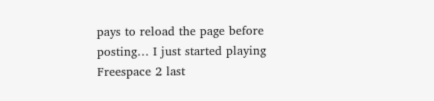pays to reload the page before posting… I just started playing Freespace 2 last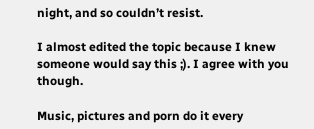night, and so couldn’t resist.

I almost edited the topic because I knew someone would say this ;). I agree with you though.

Music, pictures and porn do it every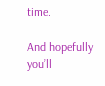time.

And hopefully you’ll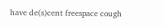have de(s)cent freespace cough